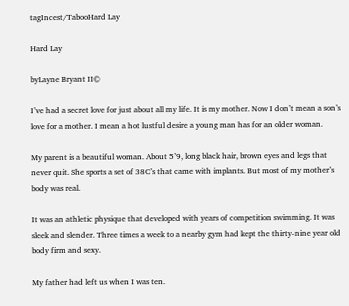tagIncest/TabooHard Lay

Hard Lay

byLayne Bryant II©

I’ve had a secret love for just about all my life. It is my mother. Now I don’t mean a son’s love for a mother. I mean a hot lustful desire a young man has for an older woman.

My parent is a beautiful woman. About 5’9, long black hair, brown eyes and legs that never quit. She sports a set of 38C’s that came with implants. But most of my mother’s body was real.

It was an athletic physique that developed with years of competition swimming. It was sleek and slender. Three times a week to a nearby gym had kept the thirty-nine year old body firm and sexy.

My father had left us when I was ten.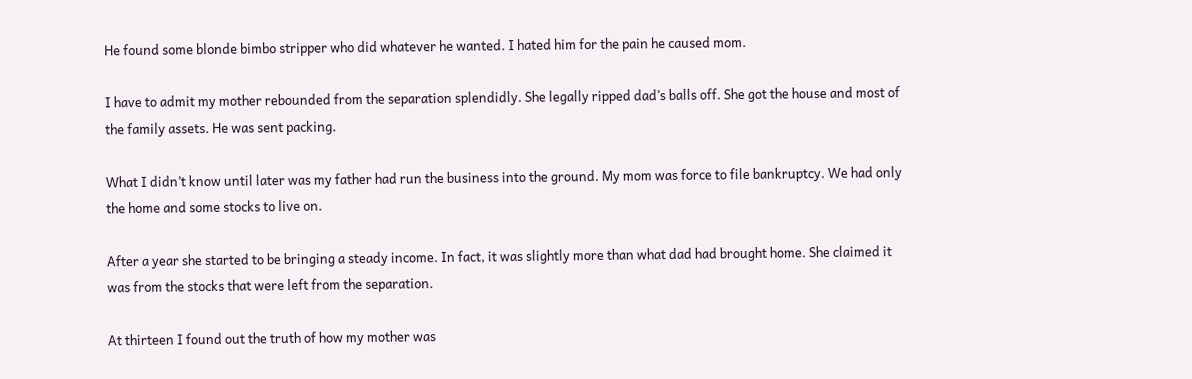He found some blonde bimbo stripper who did whatever he wanted. I hated him for the pain he caused mom.

I have to admit my mother rebounded from the separation splendidly. She legally ripped dad’s balls off. She got the house and most of the family assets. He was sent packing.

What I didn’t know until later was my father had run the business into the ground. My mom was force to file bankruptcy. We had only the home and some stocks to live on.

After a year she started to be bringing a steady income. In fact, it was slightly more than what dad had brought home. She claimed it was from the stocks that were left from the separation.

At thirteen I found out the truth of how my mother was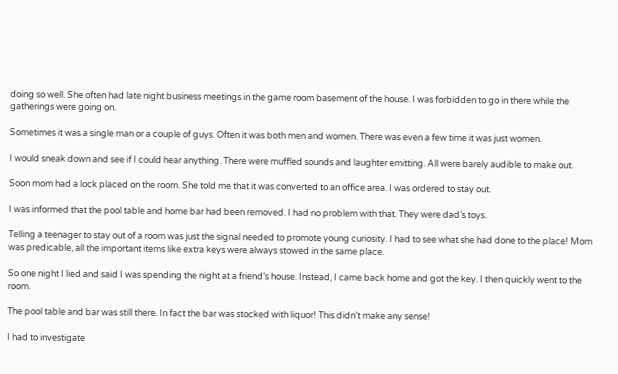doing so well. She often had late night business meetings in the game room basement of the house. I was forbidden to go in there while the gatherings were going on.

Sometimes it was a single man or a couple of guys. Often it was both men and women. There was even a few time it was just women.

I would sneak down and see if I could hear anything. There were muffled sounds and laughter emitting. All were barely audible to make out.

Soon mom had a lock placed on the room. She told me that it was converted to an office area. I was ordered to stay out.

I was informed that the pool table and home bar had been removed. I had no problem with that. They were dad’s toys.

Telling a teenager to stay out of a room was just the signal needed to promote young curiosity. I had to see what she had done to the place! Mom was predicable, all the important items like extra keys were always stowed in the same place.

So one night I lied and said I was spending the night at a friend’s house. Instead, I came back home and got the key. I then quickly went to the room.

The pool table and bar was still there. In fact the bar was stocked with liquor! This didn’t make any sense!

I had to investigate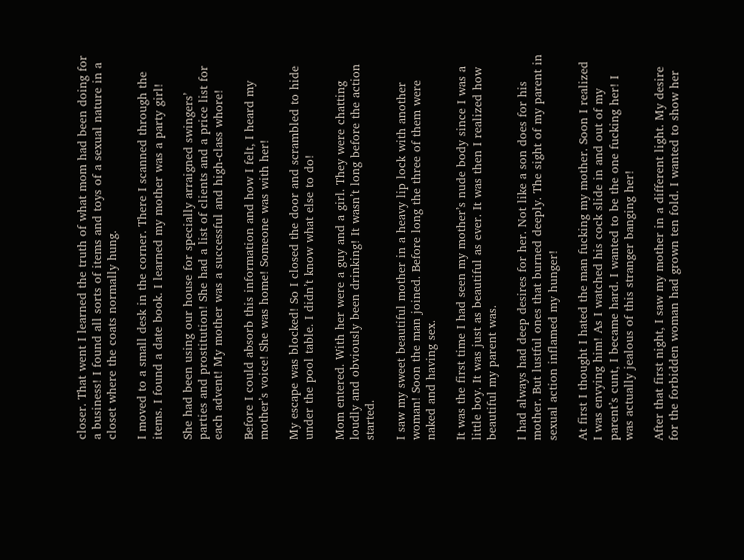closer. That went I learned the truth of what mom had been doing for a business! I found all sorts of items and toys of a sexual nature in a closet where the coats normally hung.

I moved to a small desk in the corner. There I scanned through the items. I found a date book. I learned my mother was a party girl!

She had been using our house for specially arraigned swingers’ parties and prostitution! She had a list of clients and a price list for each advent! My mother was a successful and high-class whore!

Before I could absorb this information and how I felt, I heard my mother’s voice! She was home! Someone was with her!

My escape was blocked! So I closed the door and scrambled to hide under the pool table. I didn’t know what else to do!

Mom entered. With her were a guy and a girl. They were chatting loudly and obviously been drinking! It wasn’t long before the action started.

I saw my sweet beautiful mother in a heavy lip lock with another woman! Soon the man joined. Before long the three of them were naked and having sex.

It was the first time I had seen my mother’s nude body since I was a little boy. It was just as beautiful as ever. It was then I realized how beautiful my parent was.

I had always had deep desires for her. Not like a son does for his mother. But lustful ones that burned deeply. The sight of my parent in sexual action inflamed my hunger!

At first I thought I hated the man fucking my mother. Soon I realized I was envying him! As I watched his cock slide in and out of my parent’s cunt, I became hard. I wanted to be the one fucking her! I was actually jealous of this stranger banging her!

After that first night, I saw my mother in a different light. My desire for the forbidden woman had grown ten fold. I wanted to show her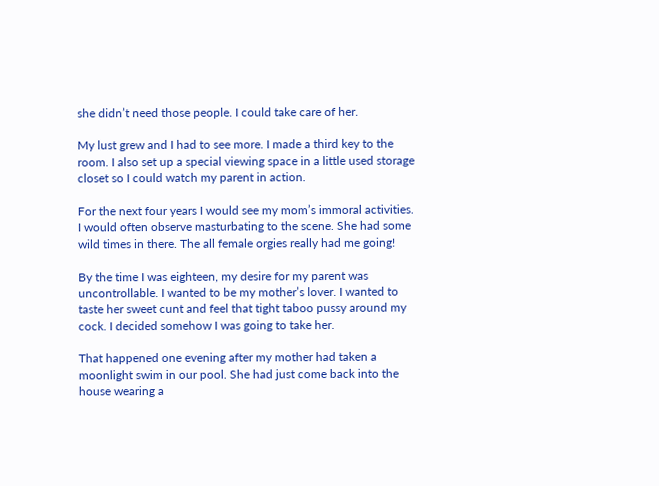she didn’t need those people. I could take care of her.

My lust grew and I had to see more. I made a third key to the room. I also set up a special viewing space in a little used storage closet so I could watch my parent in action.

For the next four years I would see my mom’s immoral activities. I would often observe masturbating to the scene. She had some wild times in there. The all female orgies really had me going!

By the time I was eighteen, my desire for my parent was uncontrollable. I wanted to be my mother’s lover. I wanted to taste her sweet cunt and feel that tight taboo pussy around my cock. I decided somehow I was going to take her.

That happened one evening after my mother had taken a moonlight swim in our pool. She had just come back into the house wearing a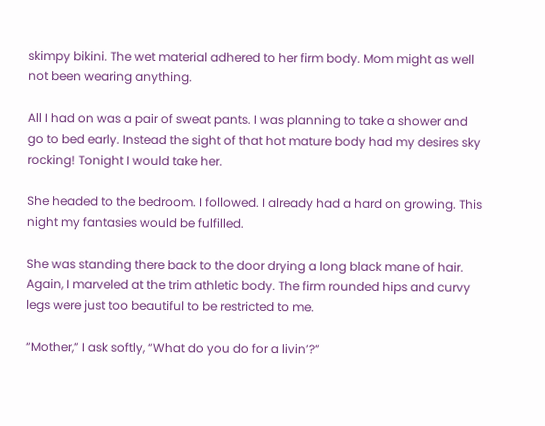skimpy bikini. The wet material adhered to her firm body. Mom might as well not been wearing anything.

All I had on was a pair of sweat pants. I was planning to take a shower and go to bed early. Instead the sight of that hot mature body had my desires sky rocking! Tonight I would take her.

She headed to the bedroom. I followed. I already had a hard on growing. This night my fantasies would be fulfilled.

She was standing there back to the door drying a long black mane of hair. Again, I marveled at the trim athletic body. The firm rounded hips and curvy legs were just too beautiful to be restricted to me.

“Mother,” I ask softly, “What do you do for a livin’?”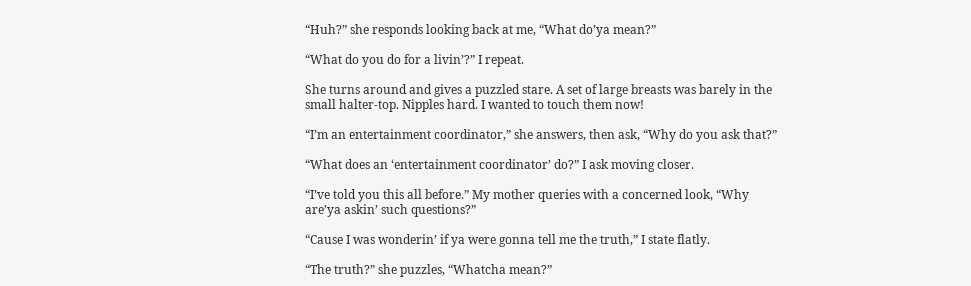“Huh?” she responds looking back at me, “What do’ya mean?”

“What do you do for a livin’?” I repeat.

She turns around and gives a puzzled stare. A set of large breasts was barely in the small halter-top. Nipples hard. I wanted to touch them now!

“I’m an entertainment coordinator,” she answers, then ask, “Why do you ask that?”

“What does an ‘entertainment coordinator’ do?” I ask moving closer.

“I’ve told you this all before.” My mother queries with a concerned look, “Why are’ya askin’ such questions?”

“Cause I was wonderin’ if ya were gonna tell me the truth,” I state flatly.

“The truth?” she puzzles, “Whatcha mean?”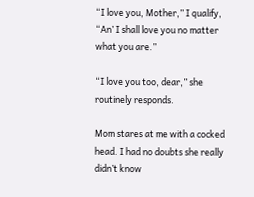“I love you, Mother,” I qualify, “An’ I shall love you no matter what you are.”

“I love you too, dear,” she routinely responds.

Mom stares at me with a cocked head. I had no doubts she really didn’t know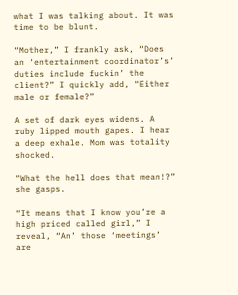what I was talking about. It was time to be blunt.

“Mother,” I frankly ask, “Does an ‘entertainment coordinator’s’ duties include fuckin’ the client?” I quickly add, “Either male or female?”

A set of dark eyes widens. A ruby lipped mouth gapes. I hear a deep exhale. Mom was totality shocked.

“What the hell does that mean!?” she gasps.

“It means that I know you’re a high priced called girl,” I reveal, “An’ those ‘meetings’ are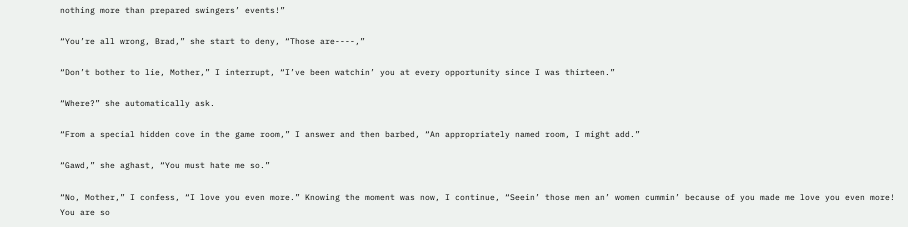nothing more than prepared swingers’ events!”

“You’re all wrong, Brad,” she start to deny, “Those are----,”

“Don’t bother to lie, Mother,” I interrupt, “I’ve been watchin’ you at every opportunity since I was thirteen.”

“Where?” she automatically ask.

“From a special hidden cove in the game room,” I answer and then barbed, “An appropriately named room, I might add.”

“Gawd,” she aghast, “You must hate me so.”

“No, Mother,” I confess, “I love you even more.” Knowing the moment was now, I continue, “Seein’ those men an’ women cummin’ because of you made me love you even more! You are so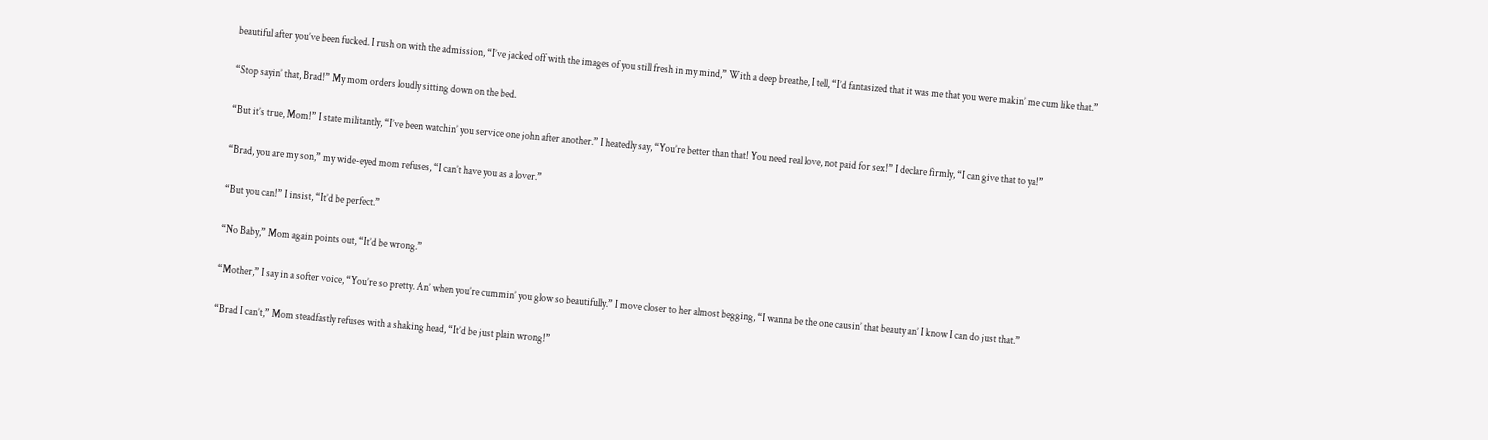beautiful after you’ve been fucked. I rush on with the admission, “I’ve jacked off with the images of you still fresh in my mind,” With a deep breathe, I tell, “I’d fantasized that it was me that you were makin’ me cum like that.”

“Stop sayin’ that, Brad!” My mom orders loudly sitting down on the bed.

“But it’s true, Mom!” I state militantly, “I’ve been watchin’ you service one john after another.” I heatedly say, “You’re better than that! You need real love, not paid for sex!” I declare firmly, “I can give that to ya!”

“Brad, you are my son,” my wide-eyed mom refuses, “I can’t have you as a lover.”

“But you can!” I insist, “It’d be perfect.”

“No Baby,” Mom again points out, “It’d be wrong.”

“Mother,” I say in a softer voice, “You’re so pretty. An’ when you’re cummin’ you glow so beautifully.” I move closer to her almost begging, “I wanna be the one causin’ that beauty an’ I know I can do just that.”

“Brad I can’t,” Mom steadfastly refuses with a shaking head, “It’d be just plain wrong!”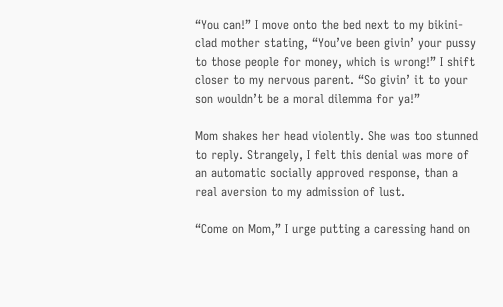“You can!” I move onto the bed next to my bikini-clad mother stating, “You’ve been givin’ your pussy to those people for money, which is wrong!” I shift closer to my nervous parent. “So givin’ it to your son wouldn’t be a moral dilemma for ya!”

Mom shakes her head violently. She was too stunned to reply. Strangely, I felt this denial was more of an automatic socially approved response, than a real aversion to my admission of lust.

“Come on Mom,” I urge putting a caressing hand on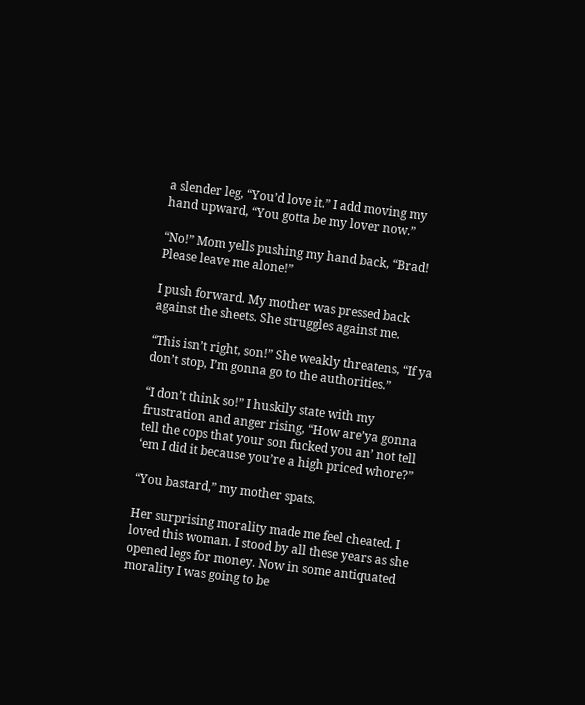a slender leg, “You’d love it.” I add moving my hand upward, “You gotta be my lover now.”

“No!” Mom yells pushing my hand back, “Brad! Please leave me alone!”

I push forward. My mother was pressed back against the sheets. She struggles against me.

“This isn’t right, son!” She weakly threatens, “If ya don’t stop, I’m gonna go to the authorities.”

“I don’t think so!” I huskily state with my frustration and anger rising, “How are’ya gonna tell the cops that your son fucked you an’ not tell ‘em I did it because you’re a high priced whore?”

“You bastard,” my mother spats.

Her surprising morality made me feel cheated. I loved this woman. I stood by all these years as she opened legs for money. Now in some antiquated morality I was going to be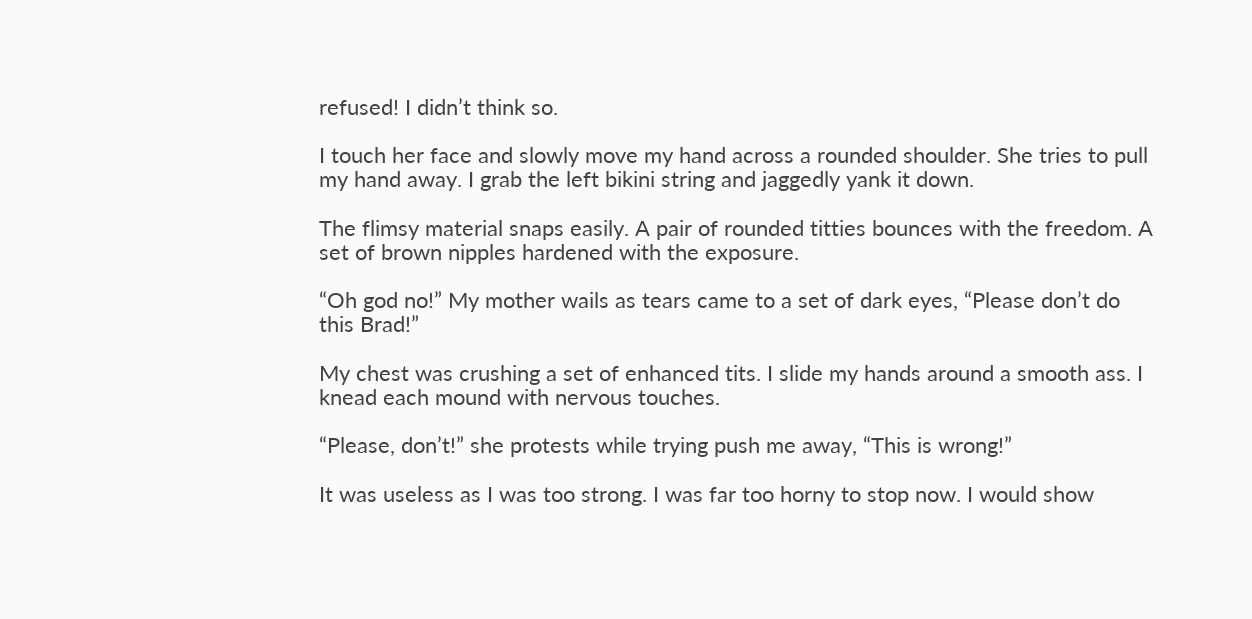refused! I didn’t think so.

I touch her face and slowly move my hand across a rounded shoulder. She tries to pull my hand away. I grab the left bikini string and jaggedly yank it down.

The flimsy material snaps easily. A pair of rounded titties bounces with the freedom. A set of brown nipples hardened with the exposure.

“Oh god no!” My mother wails as tears came to a set of dark eyes, “Please don’t do this Brad!”

My chest was crushing a set of enhanced tits. I slide my hands around a smooth ass. I knead each mound with nervous touches.

“Please, don’t!” she protests while trying push me away, “This is wrong!”

It was useless as I was too strong. I was far too horny to stop now. I would show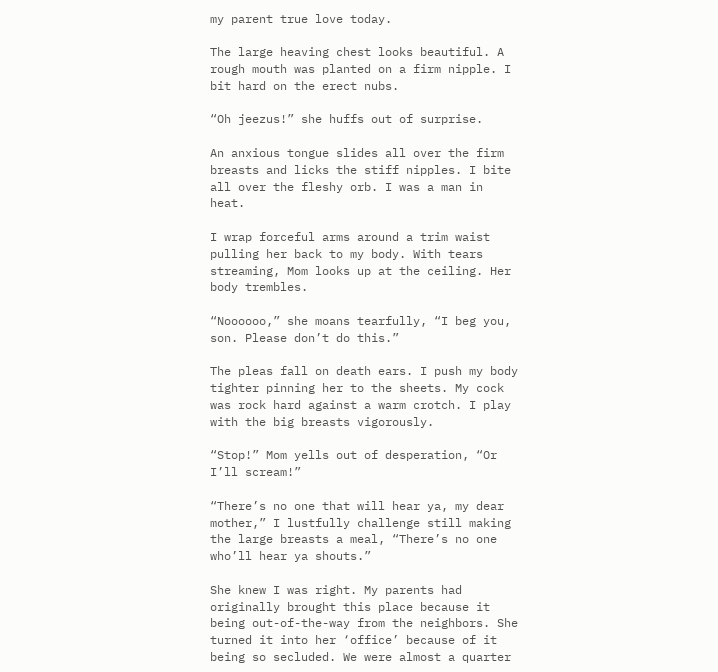my parent true love today.

The large heaving chest looks beautiful. A rough mouth was planted on a firm nipple. I bit hard on the erect nubs.

“Oh jeezus!” she huffs out of surprise.

An anxious tongue slides all over the firm breasts and licks the stiff nipples. I bite all over the fleshy orb. I was a man in heat.

I wrap forceful arms around a trim waist pulling her back to my body. With tears streaming, Mom looks up at the ceiling. Her body trembles.

“Noooooo,” she moans tearfully, “I beg you, son. Please don’t do this.”

The pleas fall on death ears. I push my body tighter pinning her to the sheets. My cock was rock hard against a warm crotch. I play with the big breasts vigorously.

“Stop!” Mom yells out of desperation, “Or I’ll scream!”

“There’s no one that will hear ya, my dear mother,” I lustfully challenge still making the large breasts a meal, “There’s no one who’ll hear ya shouts.”

She knew I was right. My parents had originally brought this place because it being out-of-the-way from the neighbors. She turned it into her ‘office’ because of it being so secluded. We were almost a quarter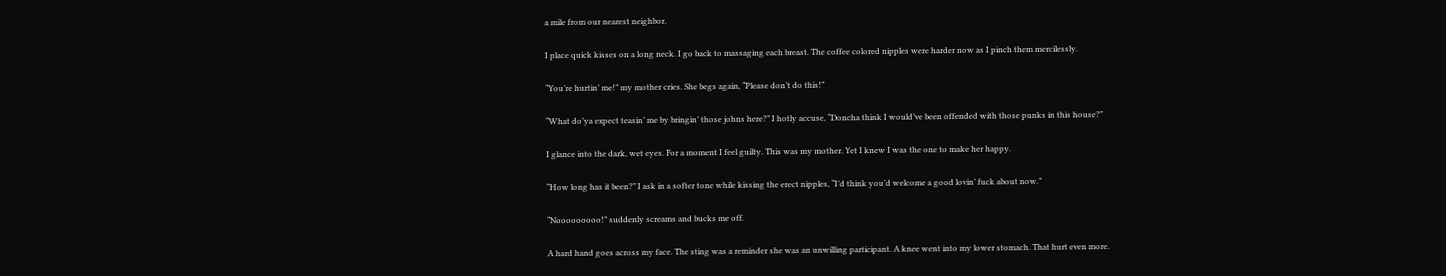a mile from our nearest neighbor.

I place quick kisses on a long neck. I go back to massaging each breast. The coffee colored nipples were harder now as I pinch them mercilessly.

“You’re hurtin’ me!” my mother cries. She begs again, “Please don’t do this!”

“What do’ya expect teasin’ me by bringin’ those johns here?” I hotly accuse, “Doncha think I would’ve been offended with those punks in this house?”

I glance into the dark, wet eyes. For a moment I feel guilty. This was my mother. Yet I knew I was the one to make her happy.

“How long has it been?” I ask in a softer tone while kissing the erect nipples, “I’d think you’d welcome a good lovin’ fuck about now.”

“Nooooooooo!” suddenly screams and bucks me off.

A hard hand goes across my face. The sting was a reminder she was an unwilling participant. A knee went into my lower stomach. That hurt even more.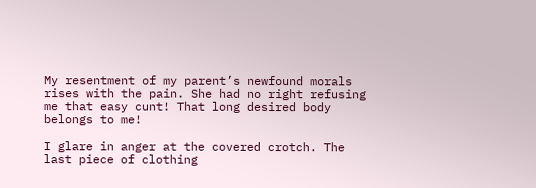My resentment of my parent’s newfound morals rises with the pain. She had no right refusing me that easy cunt! That long desired body belongs to me!

I glare in anger at the covered crotch. The last piece of clothing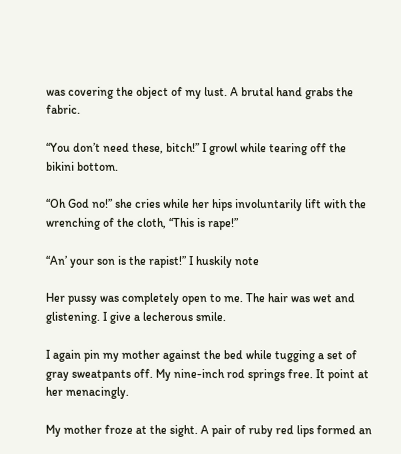was covering the object of my lust. A brutal hand grabs the fabric.

“You don’t need these, bitch!” I growl while tearing off the bikini bottom.

“Oh God no!” she cries while her hips involuntarily lift with the wrenching of the cloth, “This is rape!”

“An’ your son is the rapist!” I huskily note

Her pussy was completely open to me. The hair was wet and glistening. I give a lecherous smile.

I again pin my mother against the bed while tugging a set of gray sweatpants off. My nine-inch rod springs free. It point at her menacingly.

My mother froze at the sight. A pair of ruby red lips formed an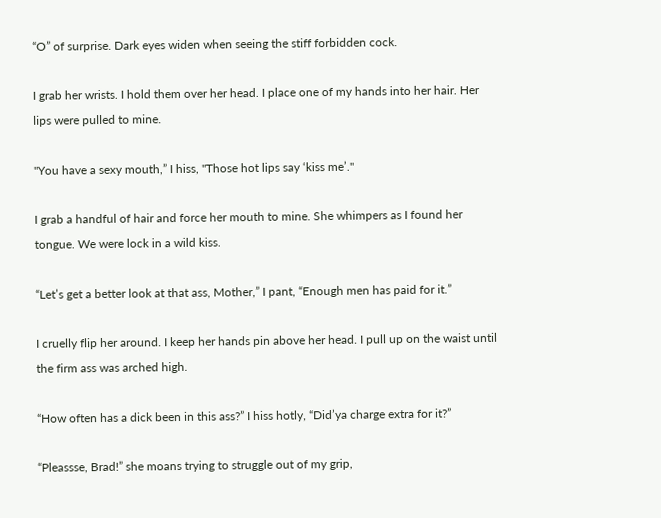“O” of surprise. Dark eyes widen when seeing the stiff forbidden cock.

I grab her wrists. I hold them over her head. I place one of my hands into her hair. Her lips were pulled to mine.

"You have a sexy mouth,” I hiss, "Those hot lips say ‘kiss me’."

I grab a handful of hair and force her mouth to mine. She whimpers as I found her tongue. We were lock in a wild kiss.

“Let’s get a better look at that ass, Mother,” I pant, “Enough men has paid for it.”

I cruelly flip her around. I keep her hands pin above her head. I pull up on the waist until the firm ass was arched high.

“How often has a dick been in this ass?” I hiss hotly, “Did’ya charge extra for it?”

“Pleassse, Brad!” she moans trying to struggle out of my grip,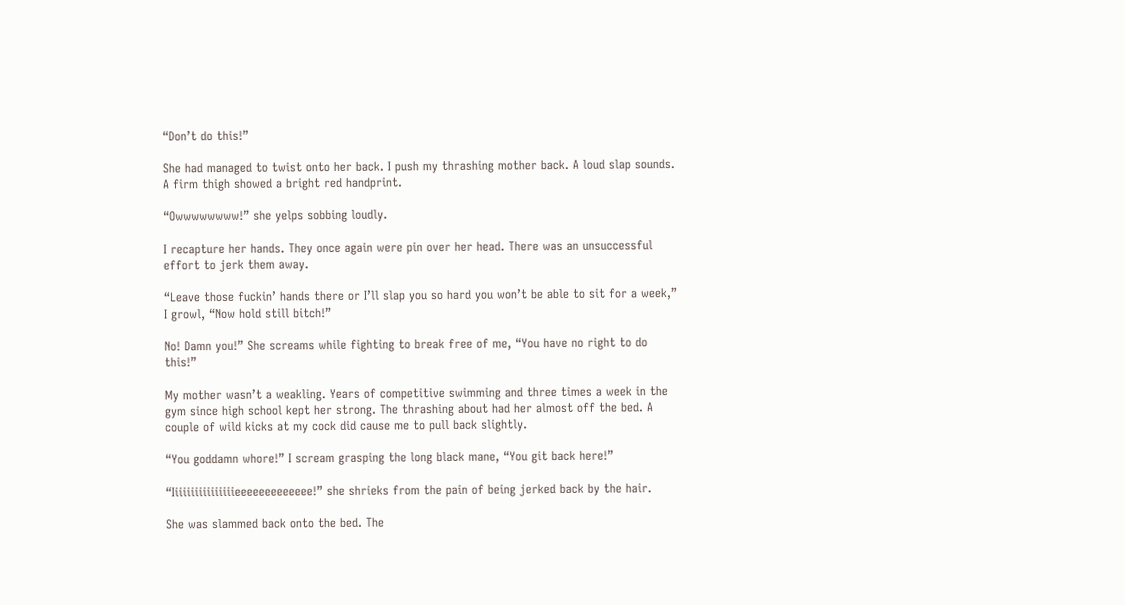“Don’t do this!”

She had managed to twist onto her back. I push my thrashing mother back. A loud slap sounds. A firm thigh showed a bright red handprint.

“Owwwwwwww!” she yelps sobbing loudly.

I recapture her hands. They once again were pin over her head. There was an unsuccessful effort to jerk them away.

“Leave those fuckin’ hands there or I’ll slap you so hard you won’t be able to sit for a week,” I growl, “Now hold still bitch!”

No! Damn you!” She screams while fighting to break free of me, “You have no right to do this!”

My mother wasn’t a weakling. Years of competitive swimming and three times a week in the gym since high school kept her strong. The thrashing about had her almost off the bed. A couple of wild kicks at my cock did cause me to pull back slightly.

“You goddamn whore!” I scream grasping the long black mane, “You git back here!”

“Iiiiiiiiiiiiiiiieeeeeeeeeeeee!” she shrieks from the pain of being jerked back by the hair.

She was slammed back onto the bed. The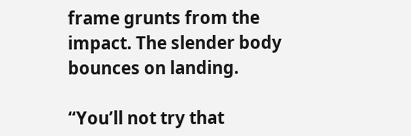frame grunts from the impact. The slender body bounces on landing.

“You’ll not try that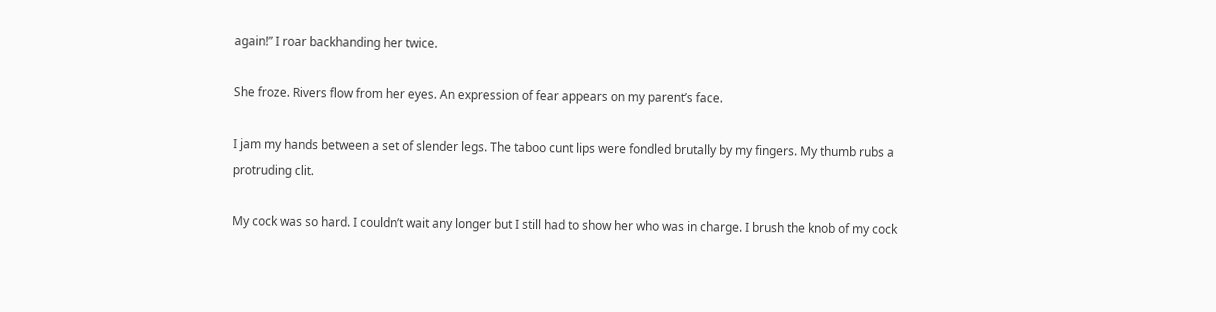again!” I roar backhanding her twice.

She froze. Rivers flow from her eyes. An expression of fear appears on my parent’s face.

I jam my hands between a set of slender legs. The taboo cunt lips were fondled brutally by my fingers. My thumb rubs a protruding clit.

My cock was so hard. I couldn’t wait any longer but I still had to show her who was in charge. I brush the knob of my cock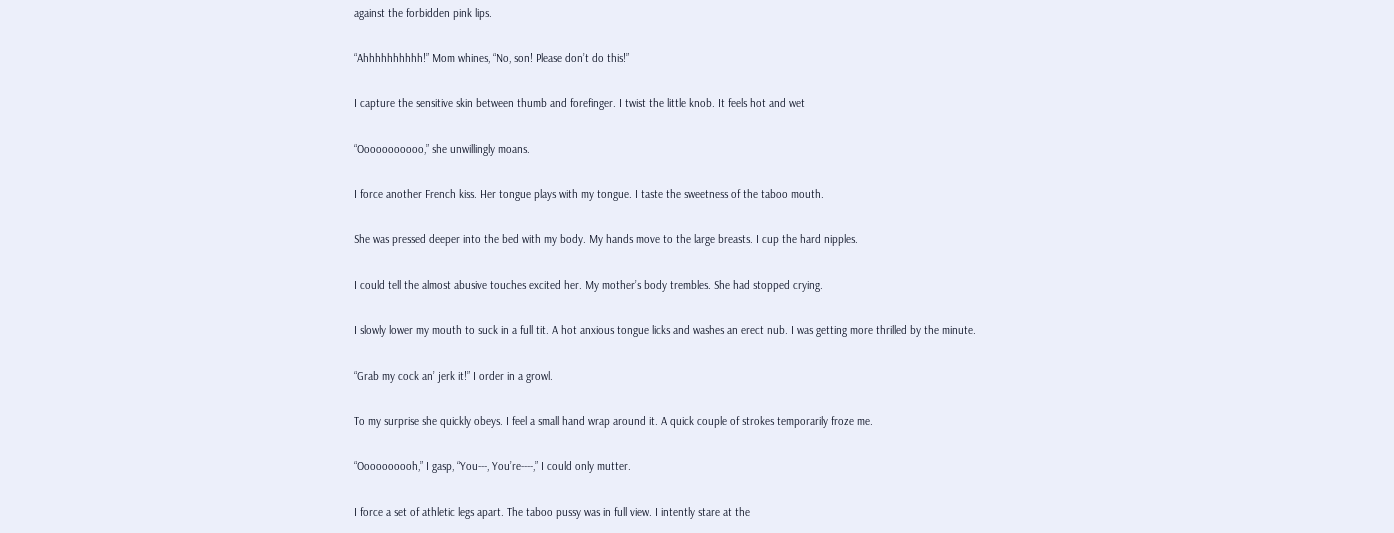against the forbidden pink lips.

“Ahhhhhhhhhh!” Mom whines, “No, son! Please don’t do this!”

I capture the sensitive skin between thumb and forefinger. I twist the little knob. It feels hot and wet

“Ooooooooooo,” she unwillingly moans.

I force another French kiss. Her tongue plays with my tongue. I taste the sweetness of the taboo mouth.

She was pressed deeper into the bed with my body. My hands move to the large breasts. I cup the hard nipples.

I could tell the almost abusive touches excited her. My mother’s body trembles. She had stopped crying.

I slowly lower my mouth to suck in a full tit. A hot anxious tongue licks and washes an erect nub. I was getting more thrilled by the minute.

“Grab my cock an’ jerk it!” I order in a growl.

To my surprise she quickly obeys. I feel a small hand wrap around it. A quick couple of strokes temporarily froze me.

“Oooooooooh,” I gasp, “You---, You’re----,” I could only mutter.

I force a set of athletic legs apart. The taboo pussy was in full view. I intently stare at the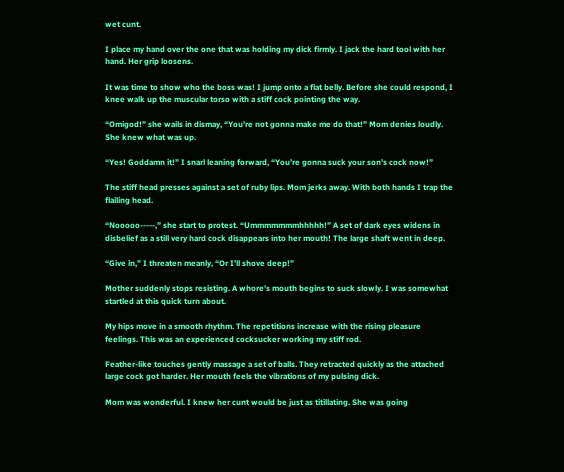wet cunt.

I place my hand over the one that was holding my dick firmly. I jack the hard tool with her hand. Her grip loosens.

It was time to show who the boss was! I jump onto a flat belly. Before she could respond, I knee walk up the muscular torso with a stiff cock pointing the way.

“Omigod!” she wails in dismay, “You’re not gonna make me do that!” Mom denies loudly. She knew what was up.

“Yes! Goddamn it!” I snarl leaning forward, “You’re gonna suck your son’s cock now!”

The stiff head presses against a set of ruby lips. Mom jerks away. With both hands I trap the flailing head.

“Nooooo-----,” she start to protest. “Ummmmmmmhhhhh!” A set of dark eyes widens in disbelief as a still very hard cock disappears into her mouth! The large shaft went in deep.

“Give in,” I threaten meanly, “Or I’ll shove deep!”

Mother suddenly stops resisting. A whore’s mouth begins to suck slowly. I was somewhat startled at this quick turn about.

My hips move in a smooth rhythm. The repetitions increase with the rising pleasure feelings. This was an experienced cocksucker working my stiff rod.

Feather-like touches gently massage a set of balls. They retracted quickly as the attached large cock got harder. Her mouth feels the vibrations of my pulsing dick.

Mom was wonderful. I knew her cunt would be just as titillating. She was going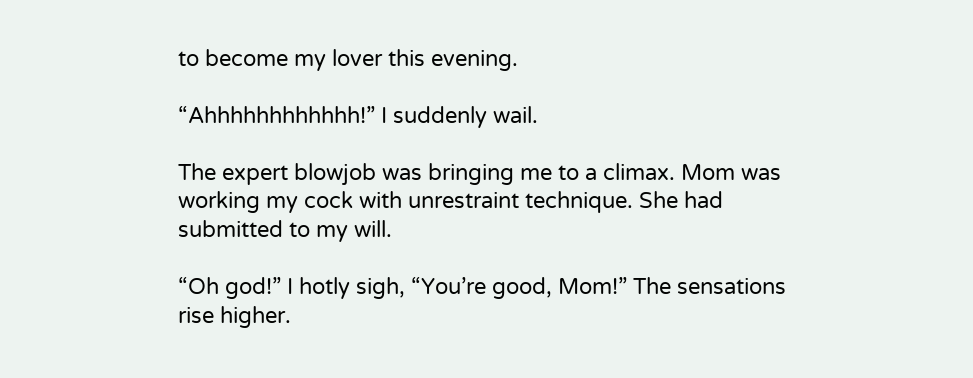to become my lover this evening.

“Ahhhhhhhhhhhh!” I suddenly wail.

The expert blowjob was bringing me to a climax. Mom was working my cock with unrestraint technique. She had submitted to my will.

“Oh god!” I hotly sigh, “You’re good, Mom!” The sensations rise higher.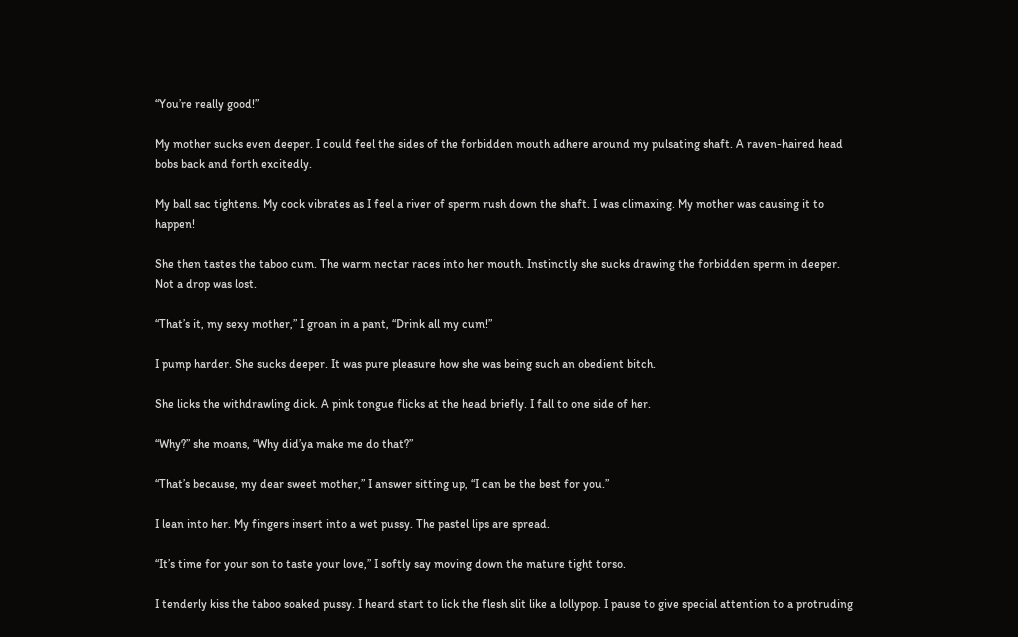“You’re really good!”

My mother sucks even deeper. I could feel the sides of the forbidden mouth adhere around my pulsating shaft. A raven-haired head bobs back and forth excitedly.

My ball sac tightens. My cock vibrates as I feel a river of sperm rush down the shaft. I was climaxing. My mother was causing it to happen!

She then tastes the taboo cum. The warm nectar races into her mouth. Instinctly she sucks drawing the forbidden sperm in deeper. Not a drop was lost.

“That’s it, my sexy mother,” I groan in a pant, “Drink all my cum!”

I pump harder. She sucks deeper. It was pure pleasure how she was being such an obedient bitch.

She licks the withdrawling dick. A pink tongue flicks at the head briefly. I fall to one side of her.

“Why?” she moans, “Why did’ya make me do that?”

“That’s because, my dear sweet mother,” I answer sitting up, “I can be the best for you.”

I lean into her. My fingers insert into a wet pussy. The pastel lips are spread.

“It’s time for your son to taste your love,” I softly say moving down the mature tight torso.

I tenderly kiss the taboo soaked pussy. I heard start to lick the flesh slit like a lollypop. I pause to give special attention to a protruding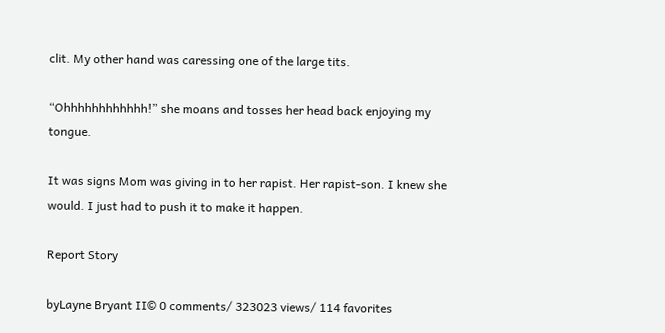clit. My other hand was caressing one of the large tits.

“Ohhhhhhhhhhhh!” she moans and tosses her head back enjoying my tongue.

It was signs Mom was giving in to her rapist. Her rapist-son. I knew she would. I just had to push it to make it happen.

Report Story

byLayne Bryant II© 0 comments/ 323023 views/ 114 favorites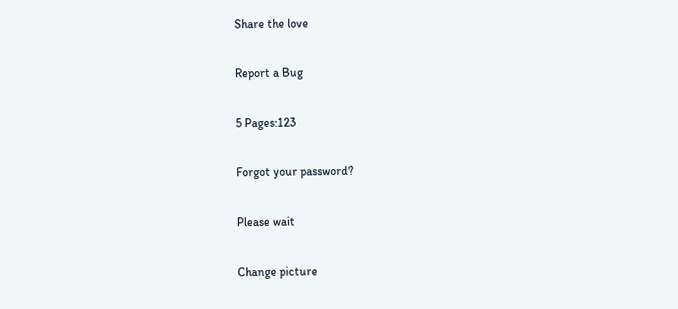Share the love

Report a Bug

5 Pages:123

Forgot your password?

Please wait

Change picture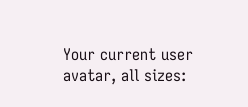Your current user avatar, all sizes: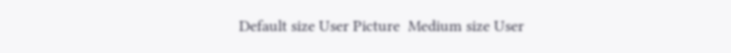Default size User Picture  Medium size User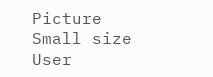Picture  Small size User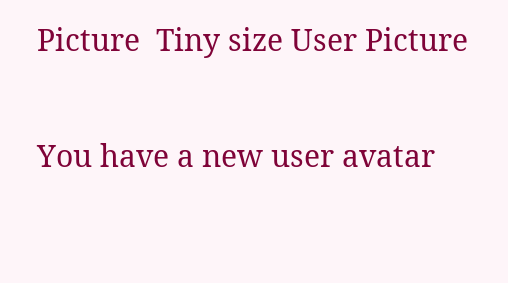Picture  Tiny size User Picture

You have a new user avatar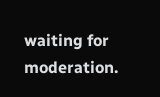waiting for moderation.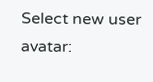Select new user avatar: